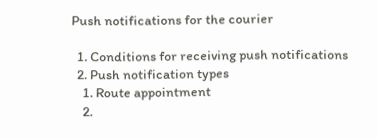Push notifications for the courier

  1. Conditions for receiving push notifications
  2. Push notification types
    1. Route appointment
    2.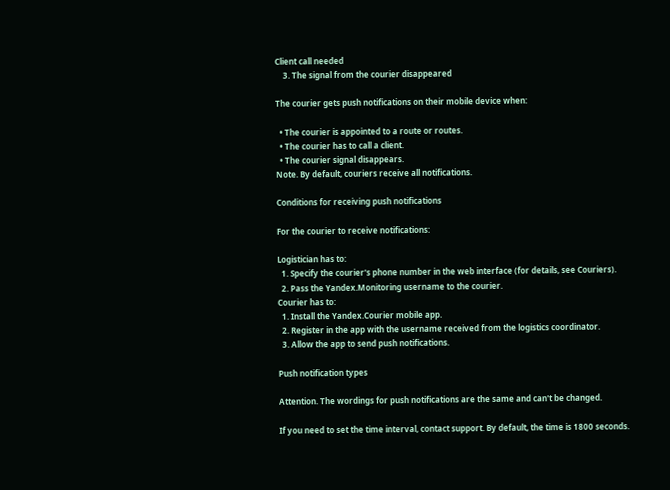Client call needed
    3. The signal from the courier disappeared

The courier gets push notifications on their mobile device when:

  • The courier is appointed to a route or routes.
  • The courier has to call a client.
  • The courier signal disappears.
Note. By default, couriers receive all notifications.

Conditions for receiving push notifications

For the courier to receive notifications:

Logistician has to:
  1. Specify the courier's phone number in the web interface (for details, see Couriers).
  2. Pass the Yandex.Monitoring username to the courier.
Courier has to:
  1. Install the Yandex.Courier mobile app.
  2. Register in the app with the username received from the logistics coordinator.
  3. Allow the app to send push notifications.

Push notification types

Attention. The wordings for push notifications are the same and can't be changed.

If you need to set the time interval, contact support. By default, the time is 1800 seconds.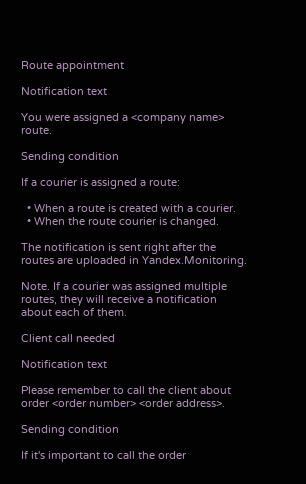Route appointment

Notification text

You were assigned a <company name> route.

Sending condition

If a courier is assigned a route:

  • When a route is created with a courier.
  • When the route courier is changed.

The notification is sent right after the routes are uploaded in Yandex.Monitoring.

Note. If a courier was assigned multiple routes, they will receive a notification about each of them.

Client call needed

Notification text

Please remember to call the client about order <order number> <order address>.

Sending condition

If it's important to call the order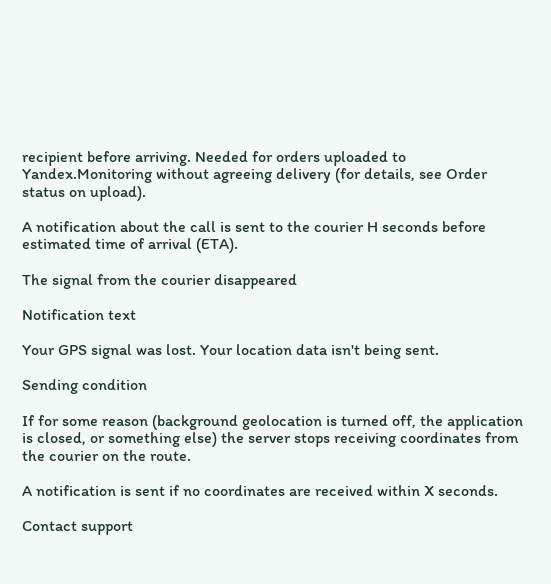recipient before arriving. Needed for orders uploaded to Yandex.Monitoring without agreeing delivery (for details, see Order status on upload).

A notification about the call is sent to the courier H seconds before estimated time of arrival (ETA).

The signal from the courier disappeared

Notification text

Your GPS signal was lost. Your location data isn't being sent.

Sending condition

If for some reason (background geolocation is turned off, the application is closed, or something else) the server stops receiving coordinates from the courier on the route.

A notification is sent if no coordinates are received within X seconds.

Contact support